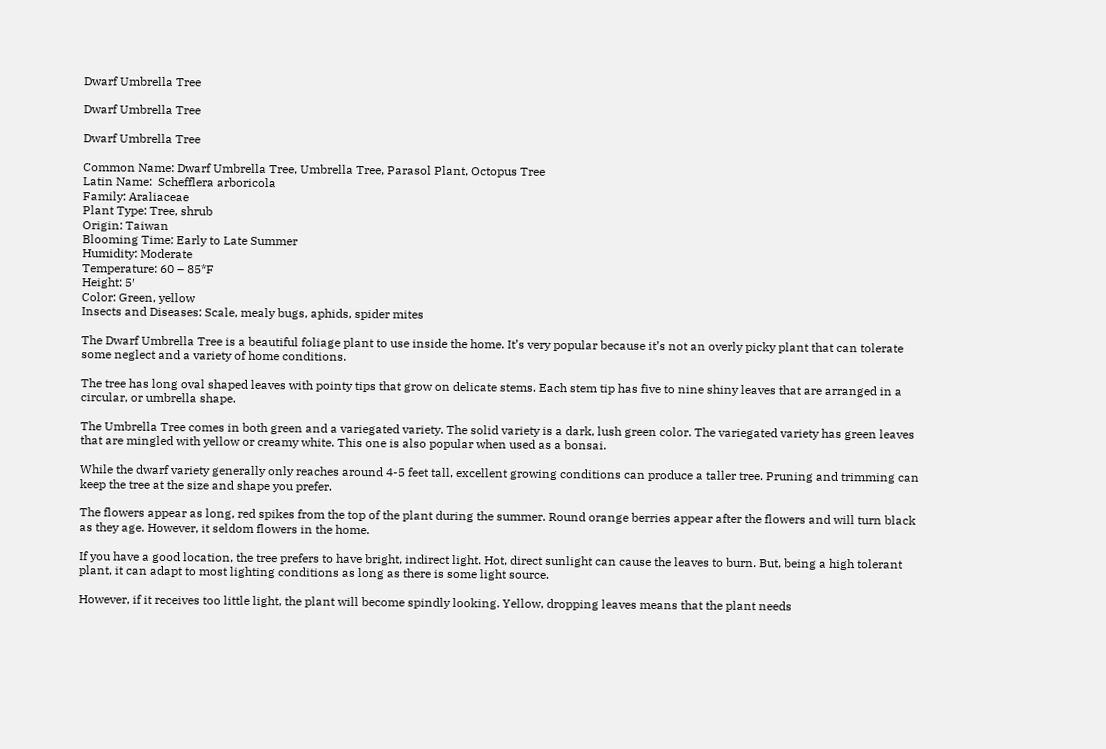Dwarf Umbrella Tree

Dwarf Umbrella Tree

Dwarf Umbrella Tree

Common Name: Dwarf Umbrella Tree, Umbrella Tree, Parasol Plant, Octopus Tree
Latin Name:  Schefflera arboricola
Family: Araliaceae
Plant Type: Tree, shrub
Origin: Taiwan
Blooming Time: Early to Late Summer
Humidity: Moderate
Temperature: 60 – 85*F
Height: 5′
Color: Green, yellow
Insects and Diseases: Scale, mealy bugs, aphids, spider mites

The Dwarf Umbrella Tree is a beautiful foliage plant to use inside the home. It’s very popular because it’s not an overly picky plant that can tolerate some neglect and a variety of home conditions.

The tree has long oval shaped leaves with pointy tips that grow on delicate stems. Each stem tip has five to nine shiny leaves that are arranged in a circular, or umbrella shape.

The Umbrella Tree comes in both green and a variegated variety. The solid variety is a dark, lush green color. The variegated variety has green leaves that are mingled with yellow or creamy white. This one is also popular when used as a bonsai.

While the dwarf variety generally only reaches around 4-5 feet tall, excellent growing conditions can produce a taller tree. Pruning and trimming can keep the tree at the size and shape you prefer.

The flowers appear as long, red spikes from the top of the plant during the summer. Round orange berries appear after the flowers and will turn black as they age. However, it seldom flowers in the home.

If you have a good location, the tree prefers to have bright, indirect light. Hot, direct sunlight can cause the leaves to burn. But, being a high tolerant plant, it can adapt to most lighting conditions as long as there is some light source.

However, if it receives too little light, the plant will become spindly looking. Yellow, dropping leaves means that the plant needs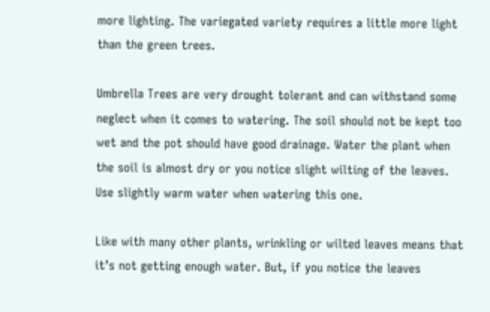more lighting. The variegated variety requires a little more light than the green trees.

Umbrella Trees are very drought tolerant and can withstand some neglect when it comes to watering. The soil should not be kept too wet and the pot should have good drainage. Water the plant when the soil is almost dry or you notice slight wilting of the leaves. Use slightly warm water when watering this one.

Like with many other plants, wrinkling or wilted leaves means that it’s not getting enough water. But, if you notice the leaves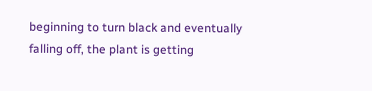beginning to turn black and eventually falling off, the plant is getting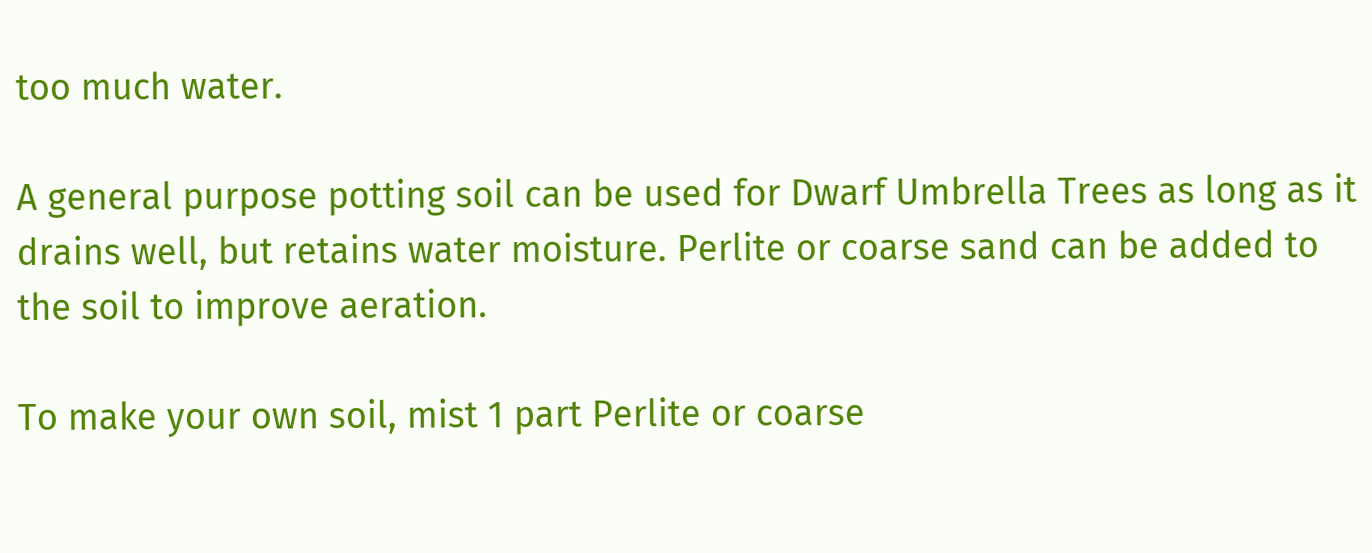too much water.

A general purpose potting soil can be used for Dwarf Umbrella Trees as long as it drains well, but retains water moisture. Perlite or coarse sand can be added to the soil to improve aeration.

To make your own soil, mist 1 part Perlite or coarse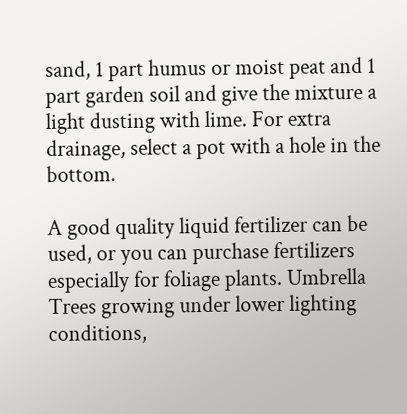sand, 1 part humus or moist peat and 1 part garden soil and give the mixture a light dusting with lime. For extra drainage, select a pot with a hole in the bottom.

A good quality liquid fertilizer can be used, or you can purchase fertilizers especially for foliage plants. Umbrella Trees growing under lower lighting conditions,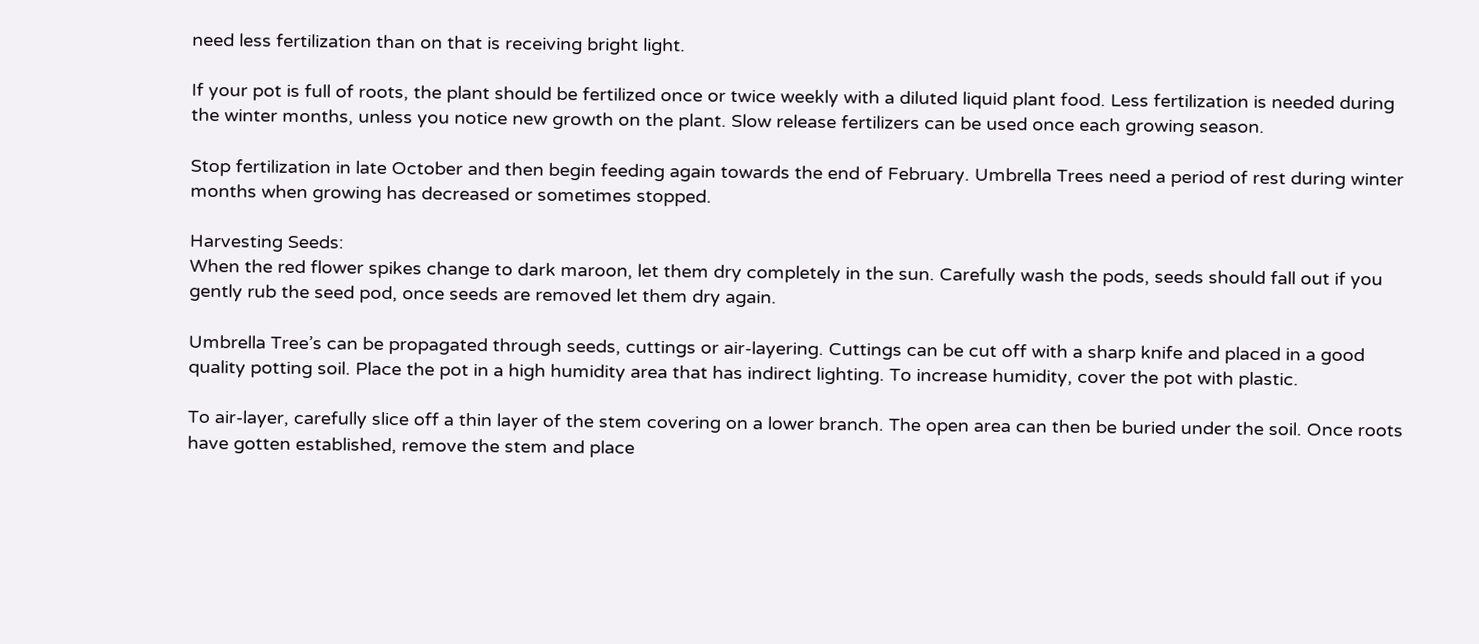need less fertilization than on that is receiving bright light.

If your pot is full of roots, the plant should be fertilized once or twice weekly with a diluted liquid plant food. Less fertilization is needed during the winter months, unless you notice new growth on the plant. Slow release fertilizers can be used once each growing season.

Stop fertilization in late October and then begin feeding again towards the end of February. Umbrella Trees need a period of rest during winter months when growing has decreased or sometimes stopped.

Harvesting Seeds:
When the red flower spikes change to dark maroon, let them dry completely in the sun. Carefully wash the pods, seeds should fall out if you gently rub the seed pod, once seeds are removed let them dry again.

Umbrella Tree’s can be propagated through seeds, cuttings or air-layering. Cuttings can be cut off with a sharp knife and placed in a good quality potting soil. Place the pot in a high humidity area that has indirect lighting. To increase humidity, cover the pot with plastic.

To air-layer, carefully slice off a thin layer of the stem covering on a lower branch. The open area can then be buried under the soil. Once roots have gotten established, remove the stem and place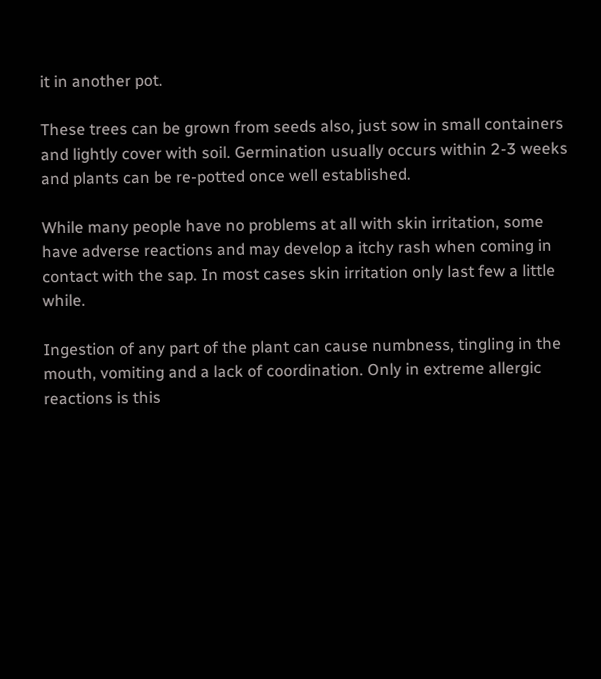it in another pot.

These trees can be grown from seeds also, just sow in small containers and lightly cover with soil. Germination usually occurs within 2-3 weeks and plants can be re-potted once well established.

While many people have no problems at all with skin irritation, some have adverse reactions and may develop a itchy rash when coming in contact with the sap. In most cases skin irritation only last few a little while.

Ingestion of any part of the plant can cause numbness, tingling in the mouth, vomiting and a lack of coordination. Only in extreme allergic reactions is this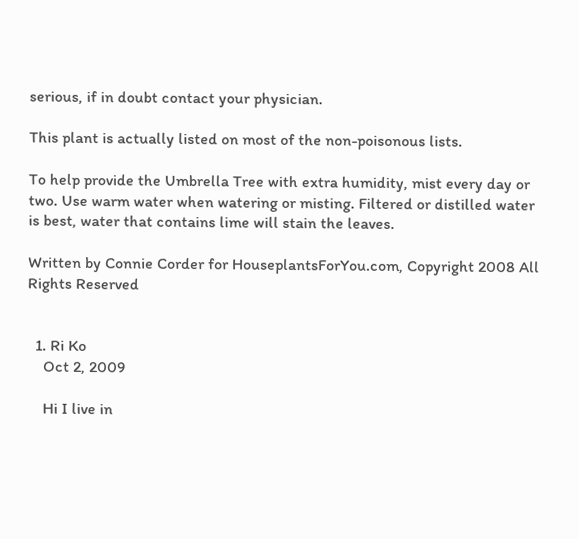serious, if in doubt contact your physician.

This plant is actually listed on most of the non-poisonous lists.

To help provide the Umbrella Tree with extra humidity, mist every day or two. Use warm water when watering or misting. Filtered or distilled water is best, water that contains lime will stain the leaves.

Written by Connie Corder for HouseplantsForYou.com, Copyright 2008 All Rights Reserved


  1. Ri Ko
    Oct 2, 2009

    Hi I live in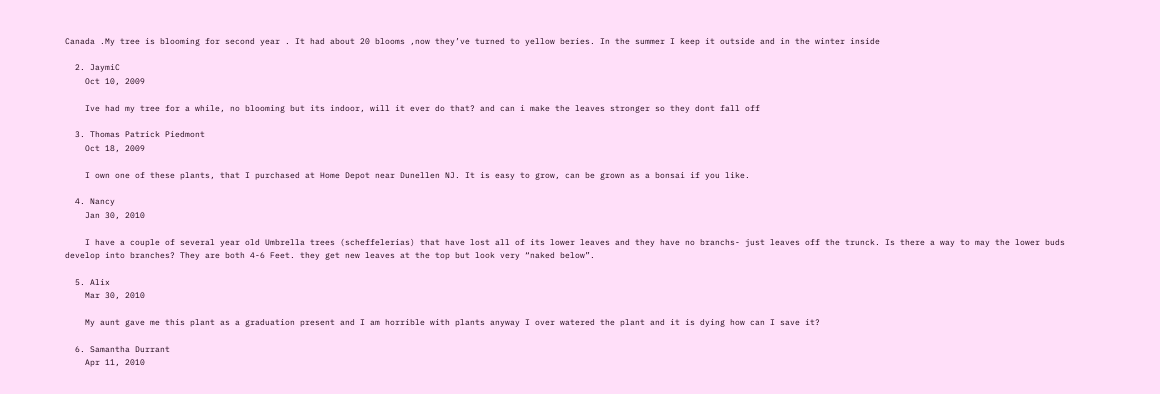Canada .My tree is blooming for second year . It had about 20 blooms ,now they’ve turned to yellow beries. In the summer I keep it outside and in the winter inside

  2. JaymiC
    Oct 10, 2009

    Ive had my tree for a while, no blooming but its indoor, will it ever do that? and can i make the leaves stronger so they dont fall off

  3. Thomas Patrick Piedmont
    Oct 18, 2009

    I own one of these plants, that I purchased at Home Depot near Dunellen NJ. It is easy to grow, can be grown as a bonsai if you like.

  4. Nancy
    Jan 30, 2010

    I have a couple of several year old Umbrella trees (scheffelerias) that have lost all of its lower leaves and they have no branchs- just leaves off the trunck. Is there a way to may the lower buds develop into branches? They are both 4-6 Feet. they get new leaves at the top but look very “naked below”.

  5. Alix
    Mar 30, 2010

    My aunt gave me this plant as a graduation present and I am horrible with plants anyway I over watered the plant and it is dying how can I save it?

  6. Samantha Durrant
    Apr 11, 2010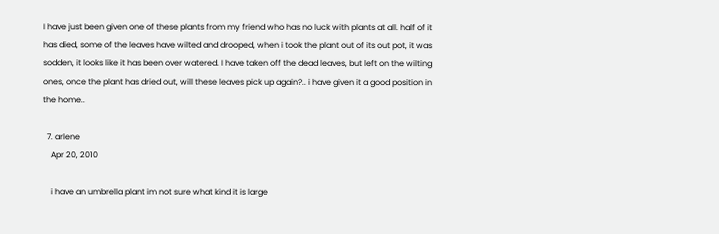I have just been given one of these plants from my friend who has no luck with plants at all. half of it has died, some of the leaves have wilted and drooped, when i took the plant out of its out pot, it was sodden, it looks like it has been over watered. I have taken off the dead leaves, but left on the wilting ones, once the plant has dried out, will these leaves pick up again?.. i have given it a good position in the home..

  7. arlene
    Apr 20, 2010

    i have an umbrella plant im not sure what kind it is large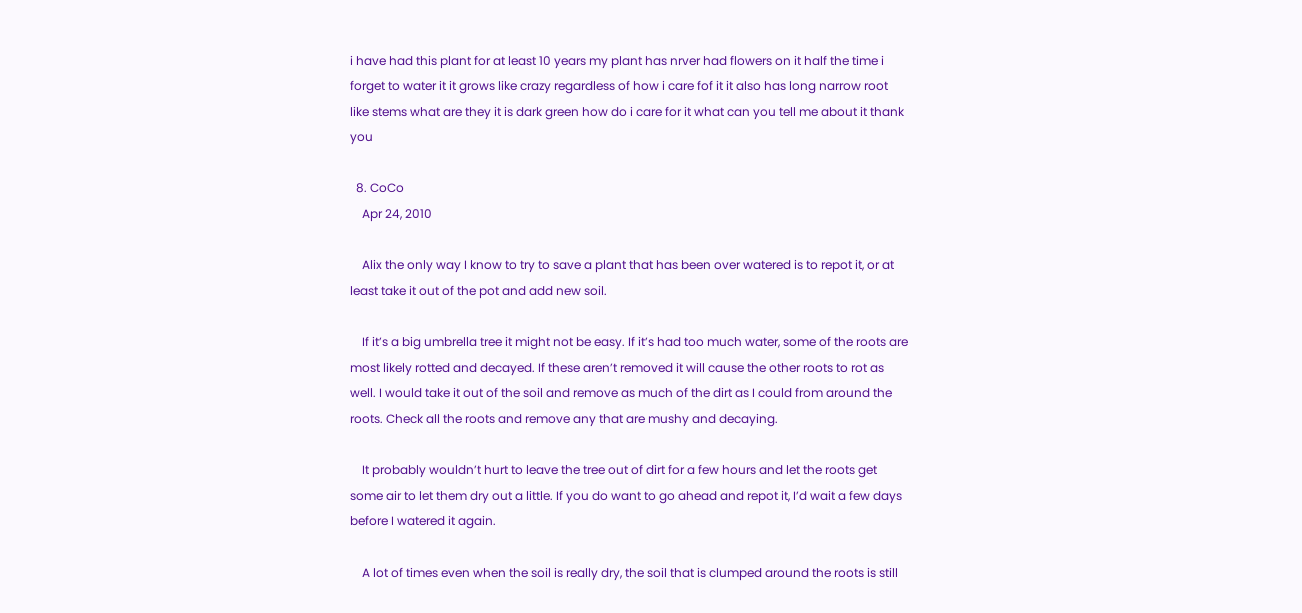i have had this plant for at least 10 years my plant has nrver had flowers on it half the time i forget to water it it grows like crazy regardless of how i care fof it it also has long narrow root like stems what are they it is dark green how do i care for it what can you tell me about it thank you

  8. CoCo
    Apr 24, 2010

    Alix the only way I know to try to save a plant that has been over watered is to repot it, or at least take it out of the pot and add new soil.

    If it’s a big umbrella tree it might not be easy. If it’s had too much water, some of the roots are most likely rotted and decayed. If these aren’t removed it will cause the other roots to rot as well. I would take it out of the soil and remove as much of the dirt as I could from around the roots. Check all the roots and remove any that are mushy and decaying.

    It probably wouldn’t hurt to leave the tree out of dirt for a few hours and let the roots get some air to let them dry out a little. If you do want to go ahead and repot it, I’d wait a few days before I watered it again.

    A lot of times even when the soil is really dry, the soil that is clumped around the roots is still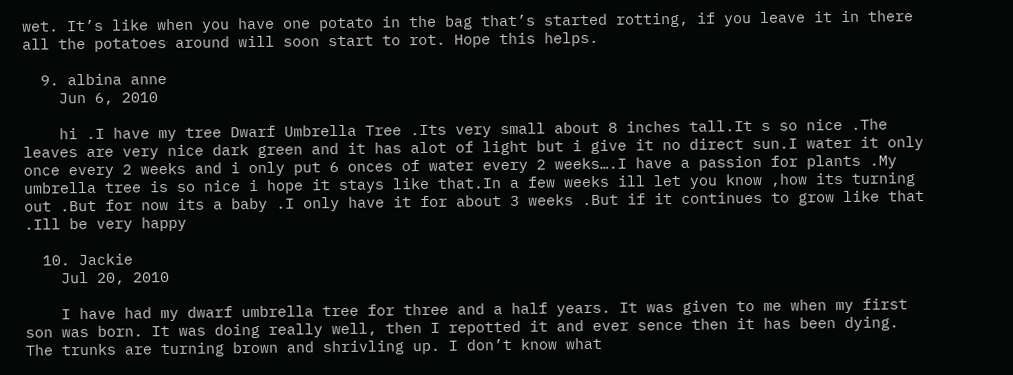wet. It’s like when you have one potato in the bag that’s started rotting, if you leave it in there all the potatoes around will soon start to rot. Hope this helps.

  9. albina anne
    Jun 6, 2010

    hi .I have my tree Dwarf Umbrella Tree .Its very small about 8 inches tall.It s so nice .The leaves are very nice dark green and it has alot of light but i give it no direct sun.I water it only once every 2 weeks and i only put 6 onces of water every 2 weeks….I have a passion for plants .My umbrella tree is so nice i hope it stays like that.In a few weeks ill let you know ,how its turning out .But for now its a baby .I only have it for about 3 weeks .But if it continues to grow like that .Ill be very happy

  10. Jackie
    Jul 20, 2010

    I have had my dwarf umbrella tree for three and a half years. It was given to me when my first son was born. It was doing really well, then I repotted it and ever sence then it has been dying. The trunks are turning brown and shrivling up. I don’t know what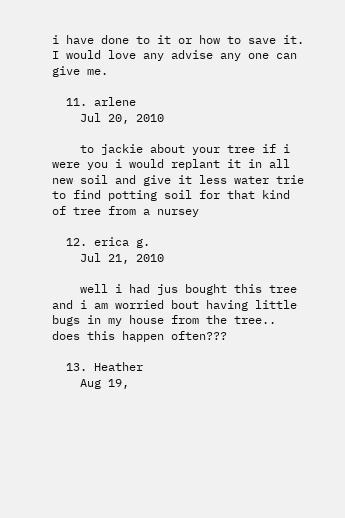i have done to it or how to save it. I would love any advise any one can give me.

  11. arlene
    Jul 20, 2010

    to jackie about your tree if i were you i would replant it in all new soil and give it less water trie to find potting soil for that kind of tree from a nursey

  12. erica g.
    Jul 21, 2010

    well i had jus bought this tree and i am worried bout having little bugs in my house from the tree.. does this happen often???

  13. Heather
    Aug 19,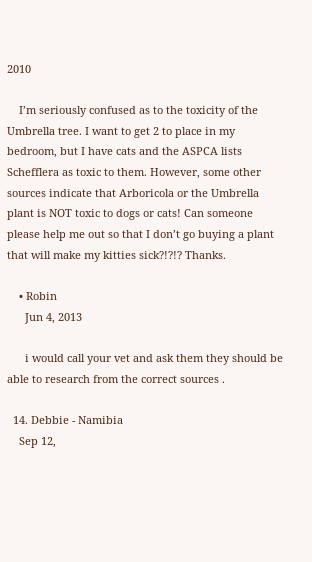2010

    I’m seriously confused as to the toxicity of the Umbrella tree. I want to get 2 to place in my bedroom, but I have cats and the ASPCA lists Schefflera as toxic to them. However, some other sources indicate that Arboricola or the Umbrella plant is NOT toxic to dogs or cats! Can someone please help me out so that I don’t go buying a plant that will make my kitties sick?!?!? Thanks.

    • Robin
      Jun 4, 2013

      i would call your vet and ask them they should be able to research from the correct sources .

  14. Debbie - Namibia
    Sep 12,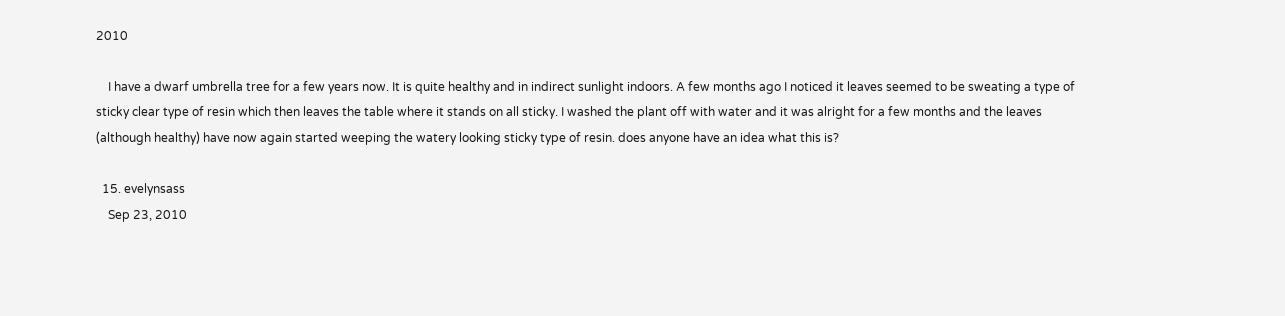2010

    I have a dwarf umbrella tree for a few years now. It is quite healthy and in indirect sunlight indoors. A few months ago I noticed it leaves seemed to be sweating a type of sticky clear type of resin which then leaves the table where it stands on all sticky. I washed the plant off with water and it was alright for a few months and the leaves (although healthy) have now again started weeping the watery looking sticky type of resin. does anyone have an idea what this is?

  15. evelynsass
    Sep 23, 2010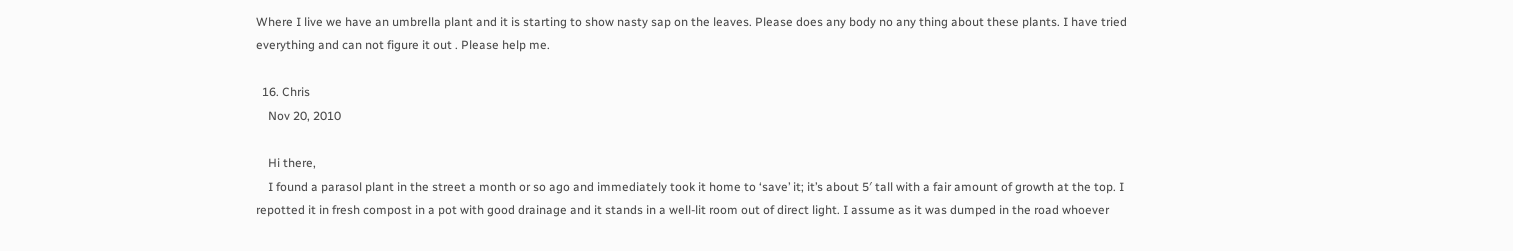Where I live we have an umbrella plant and it is starting to show nasty sap on the leaves. Please does any body no any thing about these plants. I have tried everything and can not figure it out . Please help me.

  16. Chris
    Nov 20, 2010

    Hi there,
    I found a parasol plant in the street a month or so ago and immediately took it home to ‘save’ it; it’s about 5′ tall with a fair amount of growth at the top. I repotted it in fresh compost in a pot with good drainage and it stands in a well-lit room out of direct light. I assume as it was dumped in the road whoever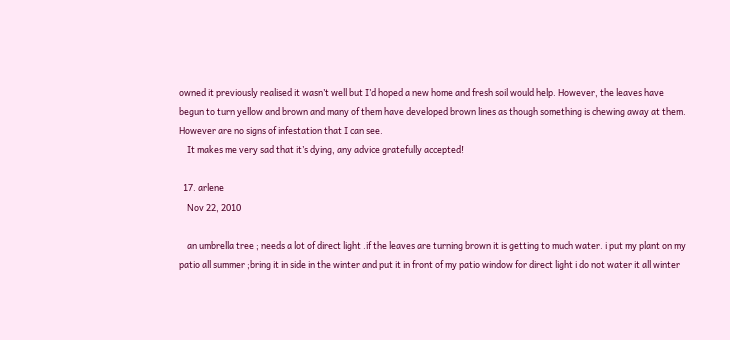owned it previously realised it wasn’t well but I’d hoped a new home and fresh soil would help. However, the leaves have begun to turn yellow and brown and many of them have developed brown lines as though something is chewing away at them. However are no signs of infestation that I can see.
    It makes me very sad that it’s dying, any advice gratefully accepted!

  17. arlene
    Nov 22, 2010

    an umbrella tree ; needs a lot of direct light .if the leaves are turning brown it is getting to much water. i put my plant on my patio all summer ;bring it in side in the winter and put it in front of my patio window for direct light i do not water it all winter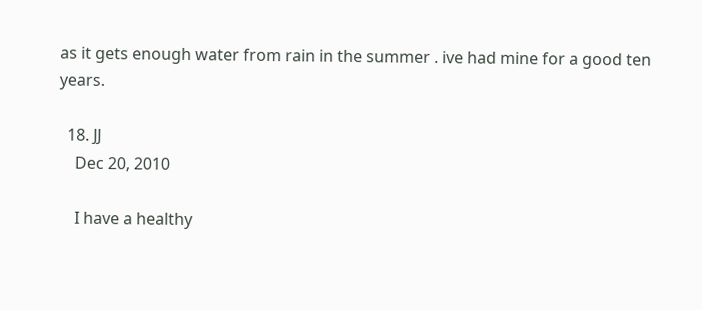as it gets enough water from rain in the summer . ive had mine for a good ten years.

  18. JJ
    Dec 20, 2010

    I have a healthy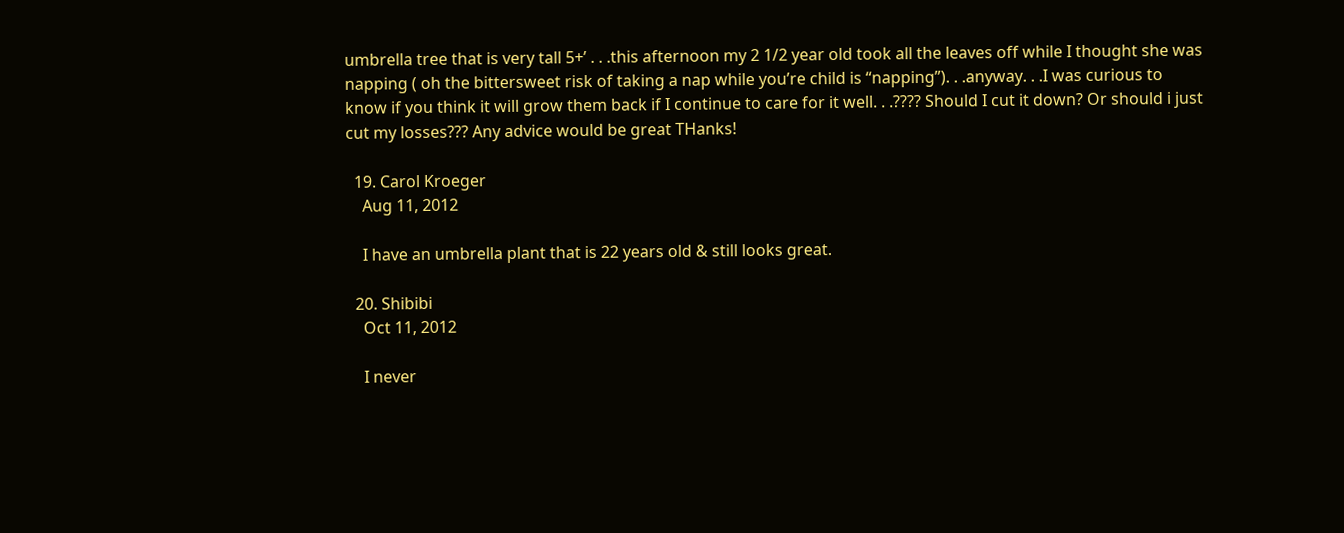umbrella tree that is very tall 5+’ . . .this afternoon my 2 1/2 year old took all the leaves off while I thought she was napping ( oh the bittersweet risk of taking a nap while you’re child is “napping”). . .anyway. . .I was curious to know if you think it will grow them back if I continue to care for it well. . .???? Should I cut it down? Or should i just cut my losses??? Any advice would be great THanks!

  19. Carol Kroeger
    Aug 11, 2012

    I have an umbrella plant that is 22 years old & still looks great.

  20. Shibibi
    Oct 11, 2012

    I never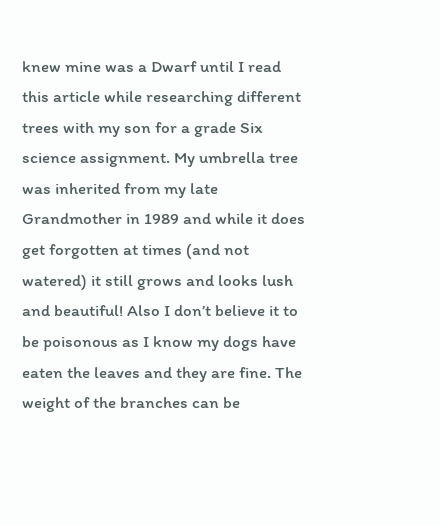knew mine was a Dwarf until I read this article while researching different trees with my son for a grade Six science assignment. My umbrella tree was inherited from my late Grandmother in 1989 and while it does get forgotten at times (and not watered) it still grows and looks lush and beautiful! Also I don’t believe it to be poisonous as I know my dogs have eaten the leaves and they are fine. The weight of the branches can be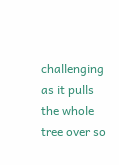challenging as it pulls the whole tree over so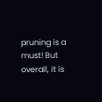pruning is a must! But overall, it is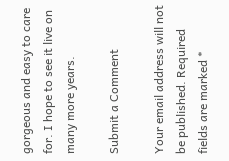gorgeous and easy to care for. I hope to see it live on many more years.

Submit a Comment

Your email address will not be published. Required fields are marked *